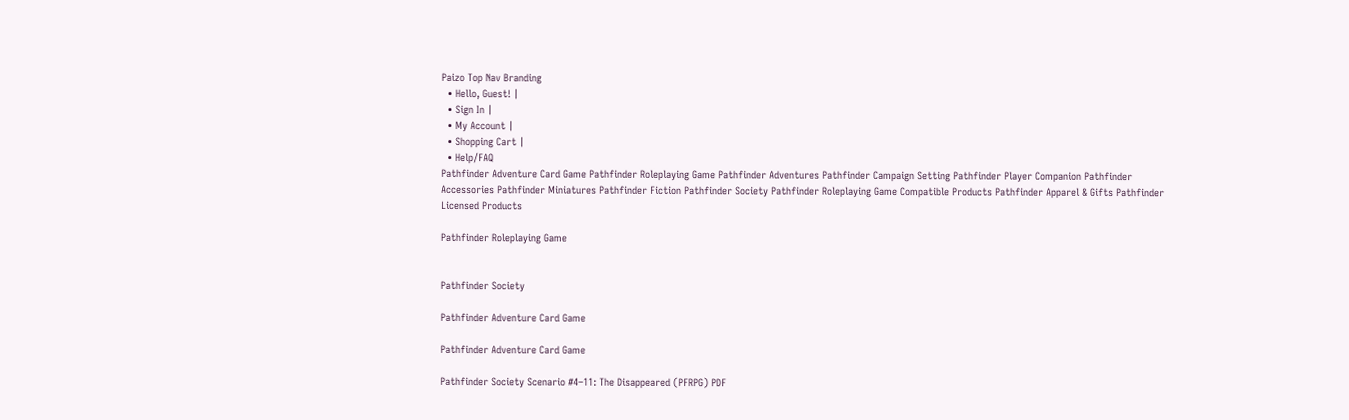Paizo Top Nav Branding
  • Hello, Guest! |
  • Sign In |
  • My Account |
  • Shopping Cart |
  • Help/FAQ
Pathfinder Adventure Card Game Pathfinder Roleplaying Game Pathfinder Adventures Pathfinder Campaign Setting Pathfinder Player Companion Pathfinder Accessories Pathfinder Miniatures Pathfinder Fiction Pathfinder Society Pathfinder Roleplaying Game Compatible Products Pathfinder Apparel & Gifts Pathfinder Licensed Products

Pathfinder Roleplaying Game


Pathfinder Society

Pathfinder Adventure Card Game

Pathfinder Adventure Card Game

Pathfinder Society Scenario #4–11: The Disappeared (PFRPG) PDF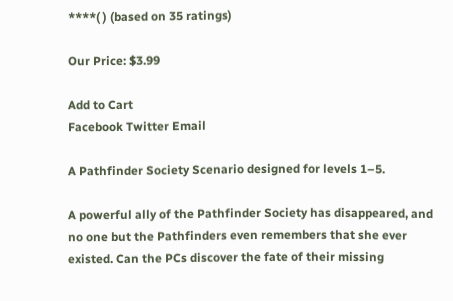****( ) (based on 35 ratings)

Our Price: $3.99

Add to Cart
Facebook Twitter Email

A Pathfinder Society Scenario designed for levels 1–5.

A powerful ally of the Pathfinder Society has disappeared, and no one but the Pathfinders even remembers that she ever existed. Can the PCs discover the fate of their missing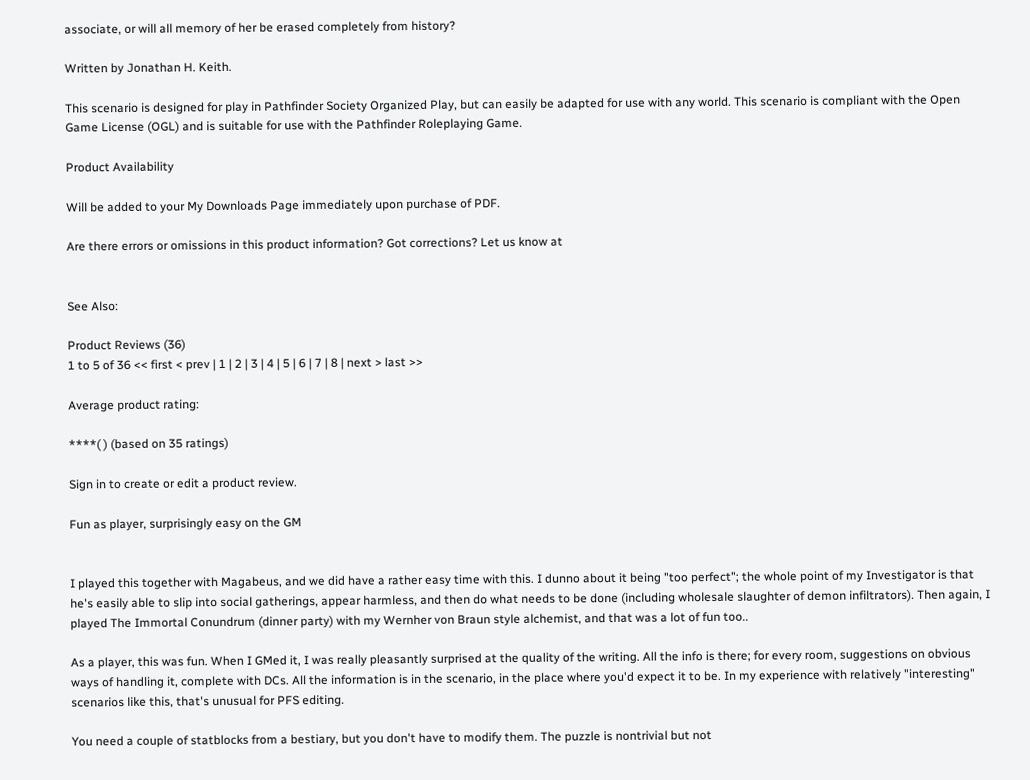associate, or will all memory of her be erased completely from history?

Written by Jonathan H. Keith.

This scenario is designed for play in Pathfinder Society Organized Play, but can easily be adapted for use with any world. This scenario is compliant with the Open Game License (OGL) and is suitable for use with the Pathfinder Roleplaying Game.

Product Availability

Will be added to your My Downloads Page immediately upon purchase of PDF.

Are there errors or omissions in this product information? Got corrections? Let us know at


See Also:

Product Reviews (36)
1 to 5 of 36 << first < prev | 1 | 2 | 3 | 4 | 5 | 6 | 7 | 8 | next > last >>

Average product rating:

****( ) (based on 35 ratings)

Sign in to create or edit a product review.

Fun as player, surprisingly easy on the GM


I played this together with Magabeus, and we did have a rather easy time with this. I dunno about it being "too perfect"; the whole point of my Investigator is that he's easily able to slip into social gatherings, appear harmless, and then do what needs to be done (including wholesale slaughter of demon infiltrators). Then again, I played The Immortal Conundrum (dinner party) with my Wernher von Braun style alchemist, and that was a lot of fun too..

As a player, this was fun. When I GMed it, I was really pleasantly surprised at the quality of the writing. All the info is there; for every room, suggestions on obvious ways of handling it, complete with DCs. All the information is in the scenario, in the place where you'd expect it to be. In my experience with relatively "interesting" scenarios like this, that's unusual for PFS editing.

You need a couple of statblocks from a bestiary, but you don't have to modify them. The puzzle is nontrivial but not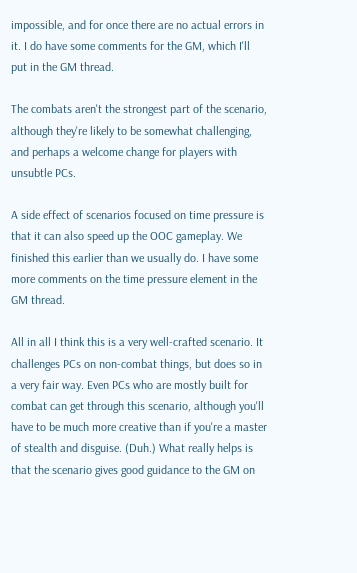impossible, and for once there are no actual errors in it. I do have some comments for the GM, which I'll put in the GM thread.

The combats aren't the strongest part of the scenario, although they're likely to be somewhat challenging, and perhaps a welcome change for players with unsubtle PCs.

A side effect of scenarios focused on time pressure is that it can also speed up the OOC gameplay. We finished this earlier than we usually do. I have some more comments on the time pressure element in the GM thread.

All in all I think this is a very well-crafted scenario. It challenges PCs on non-combat things, but does so in a very fair way. Even PCs who are mostly built for combat can get through this scenario, although you'll have to be much more creative than if you're a master of stealth and disguise. (Duh.) What really helps is that the scenario gives good guidance to the GM on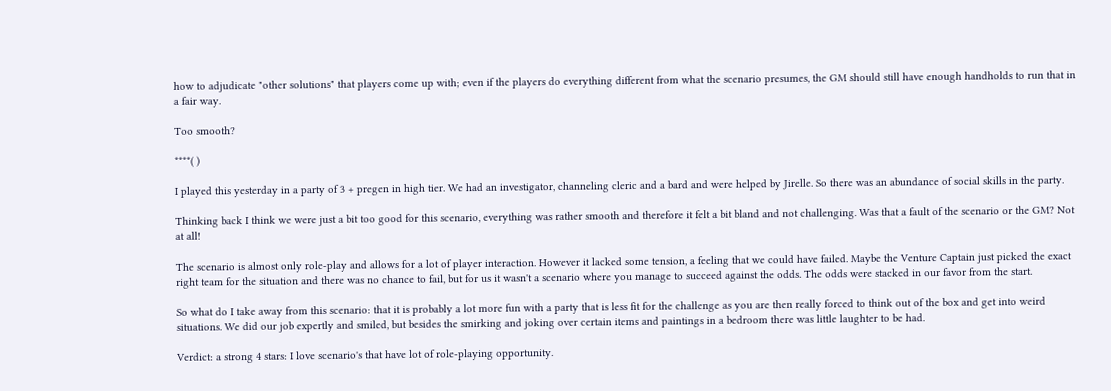how to adjudicate "other solutions" that players come up with; even if the players do everything different from what the scenario presumes, the GM should still have enough handholds to run that in a fair way.

Too smooth?

****( )

I played this yesterday in a party of 3 + pregen in high tier. We had an investigator, channeling cleric and a bard and were helped by Jirelle. So there was an abundance of social skills in the party.

Thinking back I think we were just a bit too good for this scenario, everything was rather smooth and therefore it felt a bit bland and not challenging. Was that a fault of the scenario or the GM? Not at all!

The scenario is almost only role-play and allows for a lot of player interaction. However it lacked some tension, a feeling that we could have failed. Maybe the Venture Captain just picked the exact right team for the situation and there was no chance to fail, but for us it wasn't a scenario where you manage to succeed against the odds. The odds were stacked in our favor from the start.

So what do I take away from this scenario: that it is probably a lot more fun with a party that is less fit for the challenge as you are then really forced to think out of the box and get into weird situations. We did our job expertly and smiled, but besides the smirking and joking over certain items and paintings in a bedroom there was little laughter to be had.

Verdict: a strong 4 stars: I love scenario's that have lot of role-playing opportunity.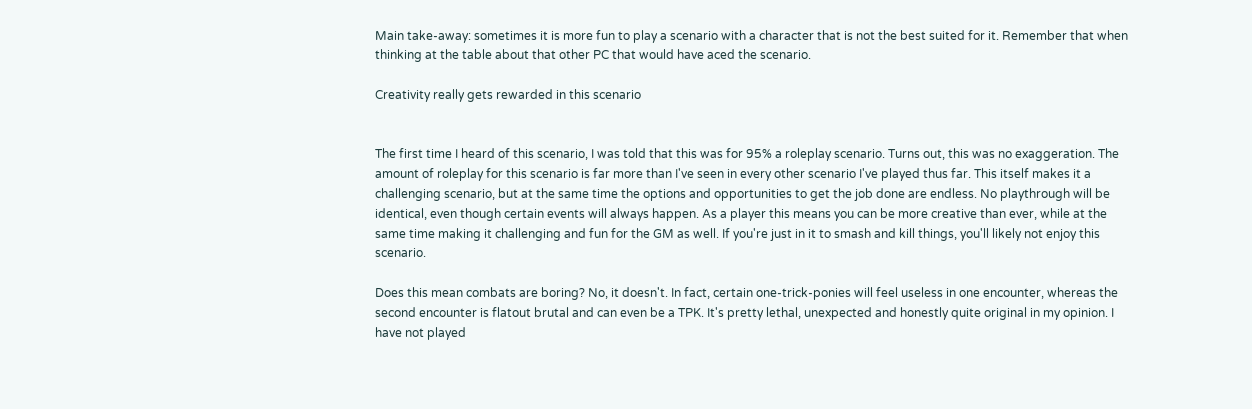Main take-away: sometimes it is more fun to play a scenario with a character that is not the best suited for it. Remember that when thinking at the table about that other PC that would have aced the scenario.

Creativity really gets rewarded in this scenario


The first time I heard of this scenario, I was told that this was for 95% a roleplay scenario. Turns out, this was no exaggeration. The amount of roleplay for this scenario is far more than I've seen in every other scenario I've played thus far. This itself makes it a challenging scenario, but at the same time the options and opportunities to get the job done are endless. No playthrough will be identical, even though certain events will always happen. As a player this means you can be more creative than ever, while at the same time making it challenging and fun for the GM as well. If you're just in it to smash and kill things, you'll likely not enjoy this scenario.

Does this mean combats are boring? No, it doesn't. In fact, certain one-trick-ponies will feel useless in one encounter, whereas the second encounter is flatout brutal and can even be a TPK. It's pretty lethal, unexpected and honestly quite original in my opinion. I have not played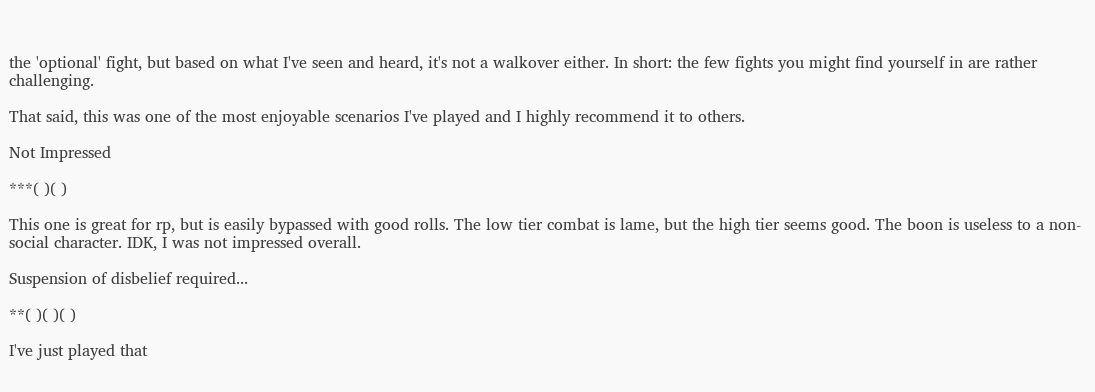the 'optional' fight, but based on what I've seen and heard, it's not a walkover either. In short: the few fights you might find yourself in are rather challenging.

That said, this was one of the most enjoyable scenarios I've played and I highly recommend it to others.

Not Impressed

***( )( )

This one is great for rp, but is easily bypassed with good rolls. The low tier combat is lame, but the high tier seems good. The boon is useless to a non-social character. IDK, I was not impressed overall.

Suspension of disbelief required...

**( )( )( )

I've just played that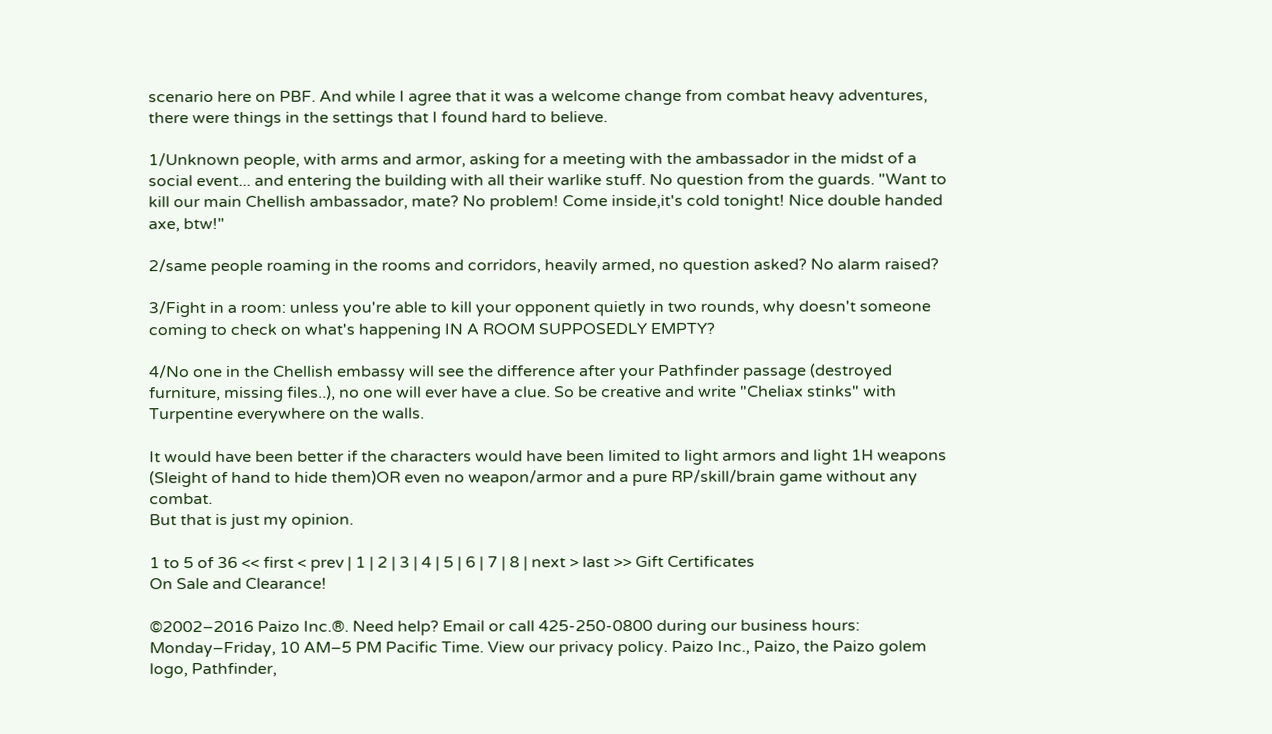scenario here on PBF. And while I agree that it was a welcome change from combat heavy adventures, there were things in the settings that I found hard to believe.

1/Unknown people, with arms and armor, asking for a meeting with the ambassador in the midst of a social event... and entering the building with all their warlike stuff. No question from the guards. "Want to kill our main Chellish ambassador, mate? No problem! Come inside,it's cold tonight! Nice double handed axe, btw!"

2/same people roaming in the rooms and corridors, heavily armed, no question asked? No alarm raised?

3/Fight in a room: unless you're able to kill your opponent quietly in two rounds, why doesn't someone coming to check on what's happening IN A ROOM SUPPOSEDLY EMPTY?

4/No one in the Chellish embassy will see the difference after your Pathfinder passage (destroyed furniture, missing files..), no one will ever have a clue. So be creative and write "Cheliax stinks" with Turpentine everywhere on the walls.

It would have been better if the characters would have been limited to light armors and light 1H weapons (Sleight of hand to hide them)OR even no weapon/armor and a pure RP/skill/brain game without any combat.
But that is just my opinion.

1 to 5 of 36 << first < prev | 1 | 2 | 3 | 4 | 5 | 6 | 7 | 8 | next > last >> Gift Certificates
On Sale and Clearance!

©2002–2016 Paizo Inc.®. Need help? Email or call 425-250-0800 during our business hours: Monday–Friday, 10 AM–5 PM Pacific Time. View our privacy policy. Paizo Inc., Paizo, the Paizo golem logo, Pathfinder,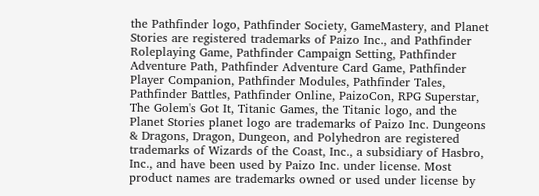the Pathfinder logo, Pathfinder Society, GameMastery, and Planet Stories are registered trademarks of Paizo Inc., and Pathfinder Roleplaying Game, Pathfinder Campaign Setting, Pathfinder Adventure Path, Pathfinder Adventure Card Game, Pathfinder Player Companion, Pathfinder Modules, Pathfinder Tales, Pathfinder Battles, Pathfinder Online, PaizoCon, RPG Superstar, The Golem's Got It, Titanic Games, the Titanic logo, and the Planet Stories planet logo are trademarks of Paizo Inc. Dungeons & Dragons, Dragon, Dungeon, and Polyhedron are registered trademarks of Wizards of the Coast, Inc., a subsidiary of Hasbro, Inc., and have been used by Paizo Inc. under license. Most product names are trademarks owned or used under license by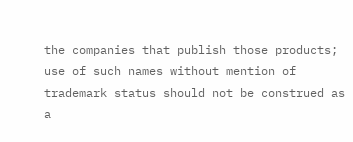the companies that publish those products; use of such names without mention of trademark status should not be construed as a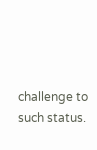challenge to such status.